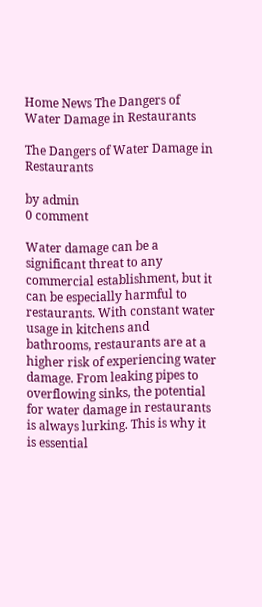Home News The Dangers of Water Damage in Restaurants

The Dangers of Water Damage in Restaurants

by admin
0 comment

Water damage can be a significant threat to any commercial establishment, but it can be especially harmful to restaurants. With constant water usage in kitchens and bathrooms, restaurants are at a higher risk of experiencing water damage. From leaking pipes to overflowing sinks, the potential for water damage in restaurants is always lurking. This is why it is essential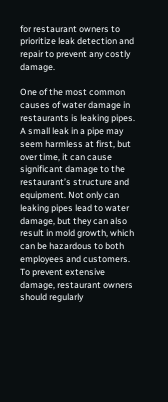for restaurant owners to prioritize leak detection and repair to prevent any costly damage.

One of the most common causes of water damage in restaurants is leaking pipes. A small leak in a pipe may seem harmless at first, but over time, it can cause significant damage to the restaurant’s structure and equipment. Not only can leaking pipes lead to water damage, but they can also result in mold growth, which can be hazardous to both employees and customers. To prevent extensive damage, restaurant owners should regularly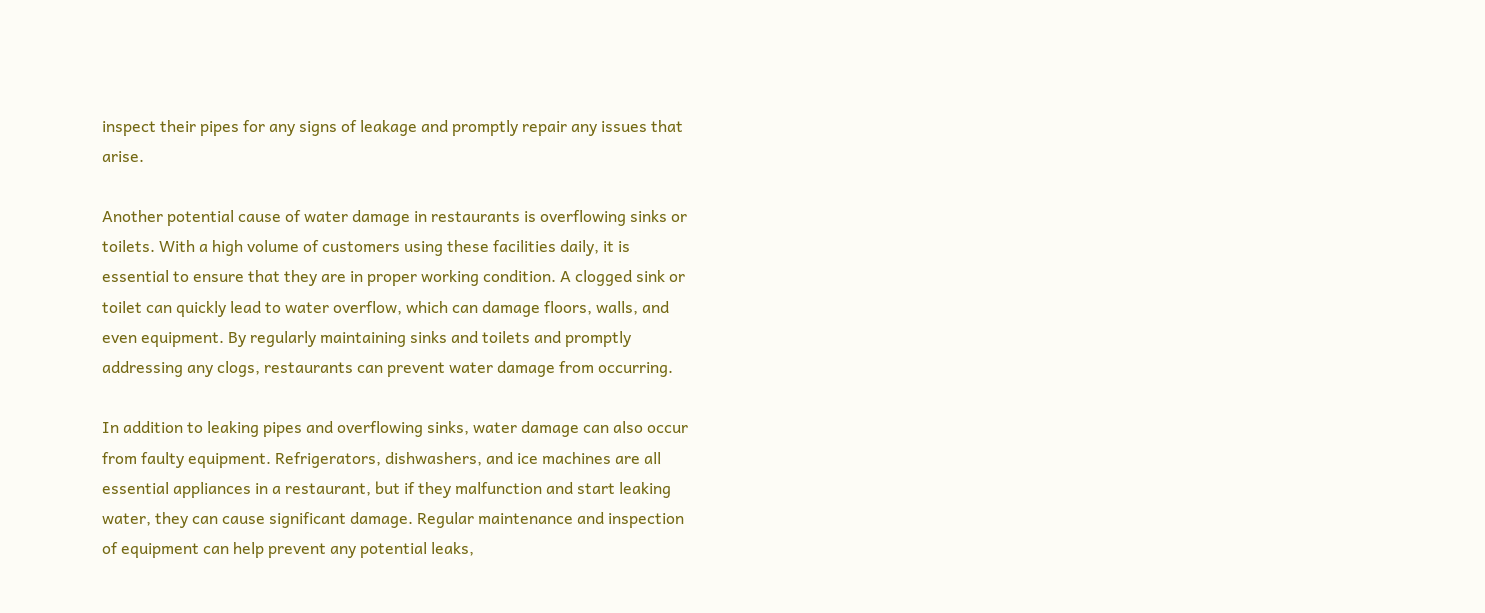inspect their pipes for any signs of leakage and promptly repair any issues that arise.

Another potential cause of water damage in restaurants is overflowing sinks or toilets. With a high volume of customers using these facilities daily, it is essential to ensure that they are in proper working condition. A clogged sink or toilet can quickly lead to water overflow, which can damage floors, walls, and even equipment. By regularly maintaining sinks and toilets and promptly addressing any clogs, restaurants can prevent water damage from occurring.

In addition to leaking pipes and overflowing sinks, water damage can also occur from faulty equipment. Refrigerators, dishwashers, and ice machines are all essential appliances in a restaurant, but if they malfunction and start leaking water, they can cause significant damage. Regular maintenance and inspection of equipment can help prevent any potential leaks,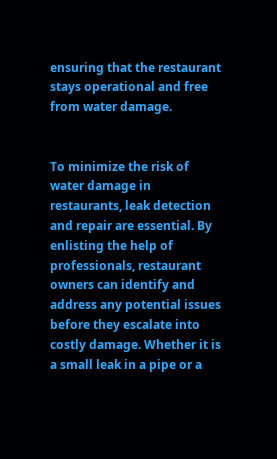ensuring that the restaurant stays operational and free from water damage.


To minimize the risk of water damage in restaurants, leak detection and repair are essential. By enlisting the help of professionals, restaurant owners can identify and address any potential issues before they escalate into costly damage. Whether it is a small leak in a pipe or a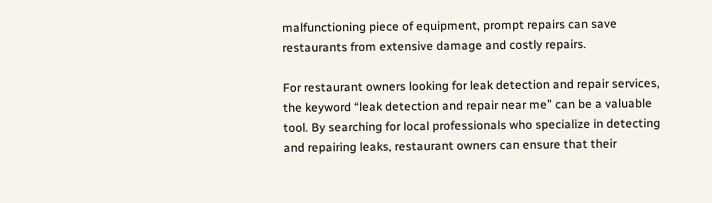malfunctioning piece of equipment, prompt repairs can save restaurants from extensive damage and costly repairs.

For restaurant owners looking for leak detection and repair services, the keyword “leak detection and repair near me” can be a valuable tool. By searching for local professionals who specialize in detecting and repairing leaks, restaurant owners can ensure that their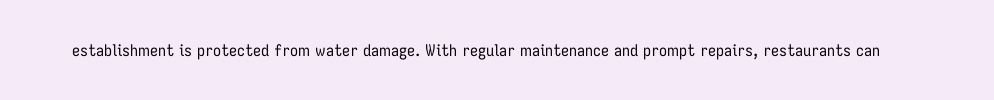establishment is protected from water damage. With regular maintenance and prompt repairs, restaurants can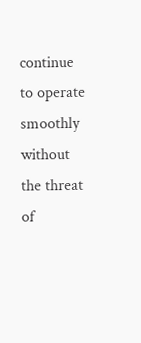continue to operate smoothly without the threat of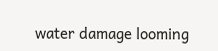water damage looming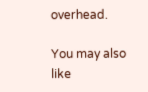overhead.

You may also like